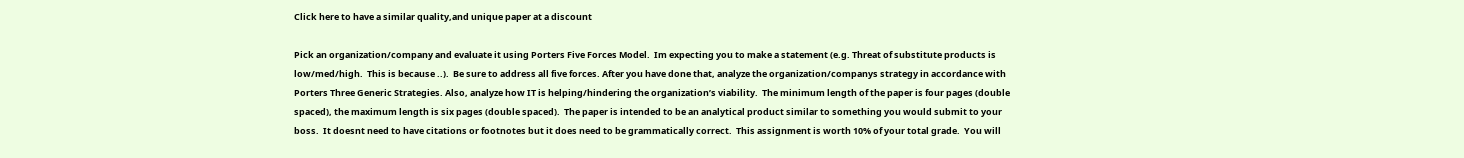Click here to have a similar quality,and unique paper at a discount

Pick an organization/company and evaluate it using Porters Five Forces Model.  Im expecting you to make a statement (e.g. Threat of substitute products is low/med/high.  This is because ..).  Be sure to address all five forces. After you have done that, analyze the organization/companys strategy in accordance with Porters Three Generic Strategies. Also, analyze how IT is helping/hindering the organization’s viability.  The minimum length of the paper is four pages (double spaced), the maximum length is six pages (double spaced).  The paper is intended to be an analytical product similar to something you would submit to your boss.  It doesnt need to have citations or footnotes but it does need to be grammatically correct.  This assignment is worth 10% of your total grade.  You will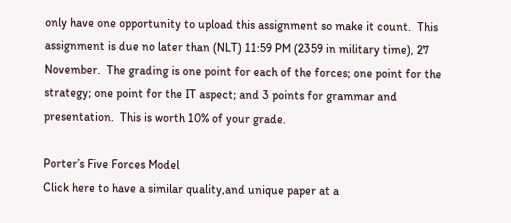only have one opportunity to upload this assignment so make it count.  This assignment is due no later than (NLT) 11:59 PM (2359 in military time), 27 November.  The grading is one point for each of the forces; one point for the strategy; one point for the IT aspect; and 3 points for grammar and presentation.  This is worth 10% of your grade.

Porter’s Five Forces Model
Click here to have a similar quality,and unique paper at a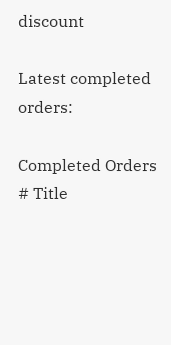discount

Latest completed orders:

Completed Orders
# Title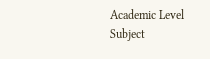Academic Level Subject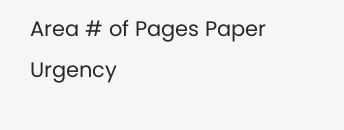Area # of Pages Paper Urgency